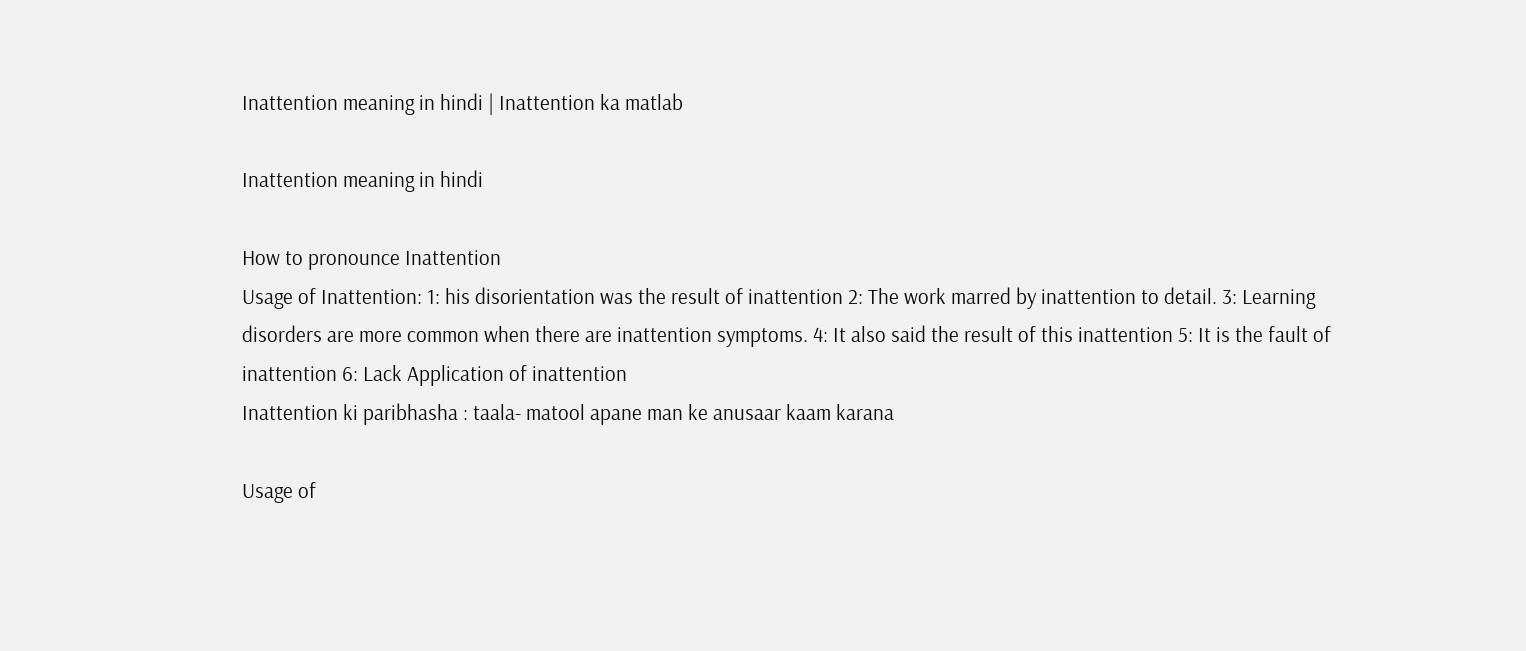Inattention meaning in hindi | Inattention ka matlab

Inattention meaning in hindi

How to pronounce Inattention
Usage of Inattention: 1: his disorientation was the result of inattention 2: The work marred by inattention to detail. 3: Learning disorders are more common when there are inattention symptoms. 4: It also said the result of this inattention 5: It is the fault of inattention 6: Lack Application of inattention
Inattention ki paribhasha : taala- matool apane man ke anusaar kaam karana

Usage of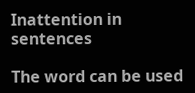Inattention in sentences

The word can be used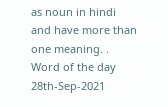as noun in hindi and have more than one meaning. .
Word of the day 28th-Sep-2021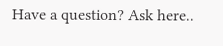Have a question? Ask here..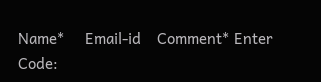Name*     Email-id    Comment* Enter Code: